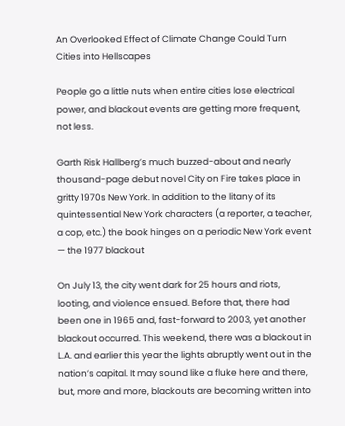An Overlooked Effect of Climate Change Could Turn Cities into Hellscapes

People go a little nuts when entire cities lose electrical power, and blackout events are getting more frequent, not less.

Garth Risk Hallberg’s much buzzed-about and nearly thousand-page debut novel City on Fire takes place in gritty 1970s New York. In addition to the litany of its quintessential New York characters (a reporter, a teacher, a cop, etc.) the book hinges on a periodic New York event — the 1977 blackout

On July 13, the city went dark for 25 hours and riots, looting, and violence ensued. Before that, there had been one in 1965 and, fast-forward to 2003, yet another blackout occurred. This weekend, there was a blackout in L.A. and earlier this year the lights abruptly went out in the nation’s capital. It may sound like a fluke here and there, but, more and more, blackouts are becoming written into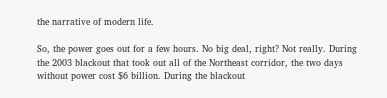the narrative of modern life.

So, the power goes out for a few hours. No big deal, right? Not really. During the 2003 blackout that took out all of the Northeast corridor, the two days without power cost $6 billion. During the blackout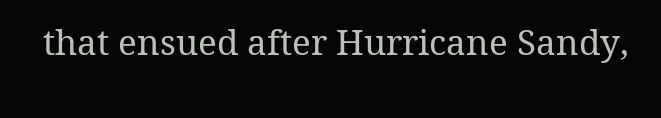that ensued after Hurricane Sandy,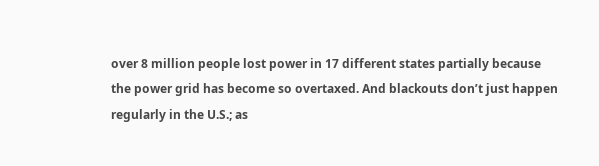over 8 million people lost power in 17 different states partially because the power grid has become so overtaxed. And blackouts don’t just happen regularly in the U.S.; as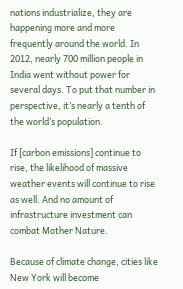nations industrialize, they are happening more and more frequently around the world. In 2012, nearly 700 million people in India went without power for several days. To put that number in perspective, it’s nearly a tenth of the world’s population.

If [carbon emissions] continue to rise, the likelihood of massive weather events will continue to rise as well. And no amount of infrastructure investment can combat Mother Nature.

Because of climate change, cities like New York will become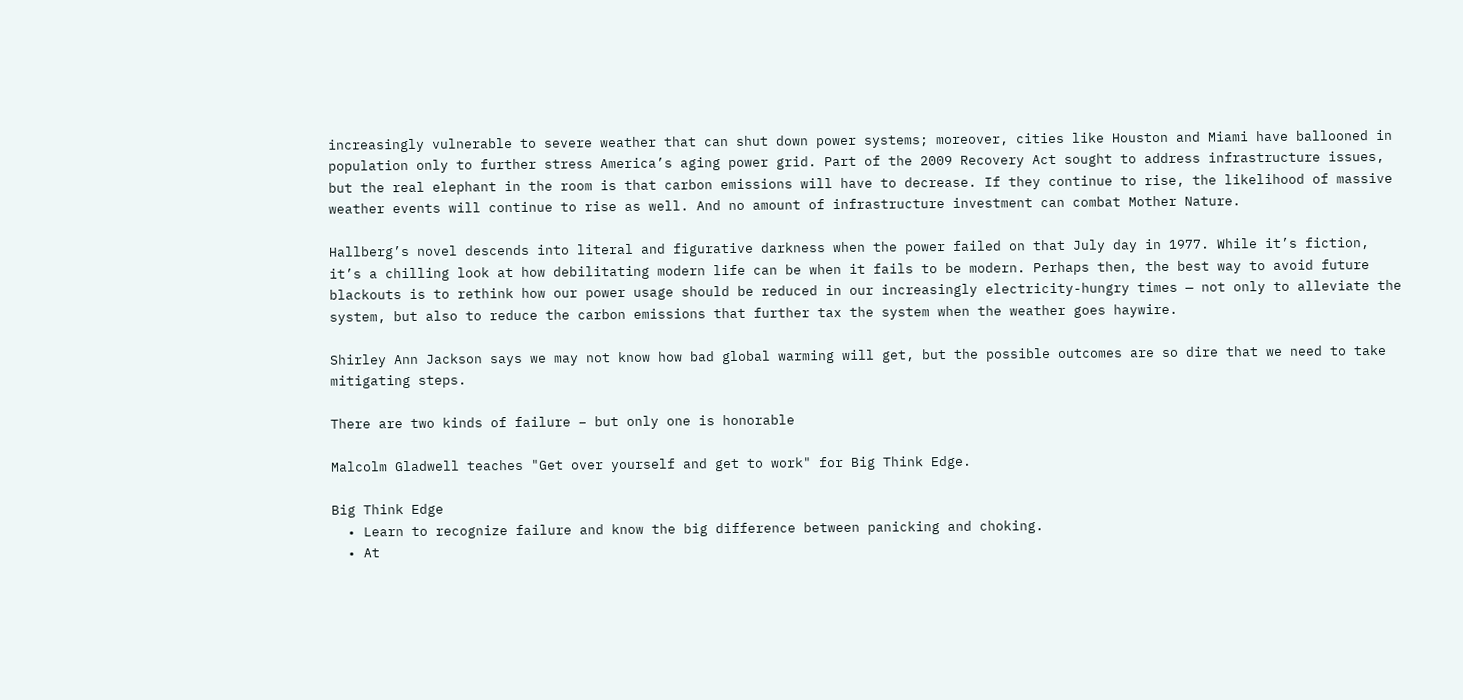increasingly vulnerable to severe weather that can shut down power systems; moreover, cities like Houston and Miami have ballooned in population only to further stress America’s aging power grid. Part of the 2009 Recovery Act sought to address infrastructure issues, but the real elephant in the room is that carbon emissions will have to decrease. If they continue to rise, the likelihood of massive weather events will continue to rise as well. And no amount of infrastructure investment can combat Mother Nature.

Hallberg’s novel descends into literal and figurative darkness when the power failed on that July day in 1977. While it’s fiction, it’s a chilling look at how debilitating modern life can be when it fails to be modern. Perhaps then, the best way to avoid future blackouts is to rethink how our power usage should be reduced in our increasingly electricity-hungry times — not only to alleviate the system, but also to reduce the carbon emissions that further tax the system when the weather goes haywire.

Shirley Ann Jackson says we may not know how bad global warming will get, but the possible outcomes are so dire that we need to take mitigating steps.

There are two kinds of failure – but only one is honorable

Malcolm Gladwell teaches "Get over yourself and get to work" for Big Think Edge.

Big Think Edge
  • Learn to recognize failure and know the big difference between panicking and choking.
  • At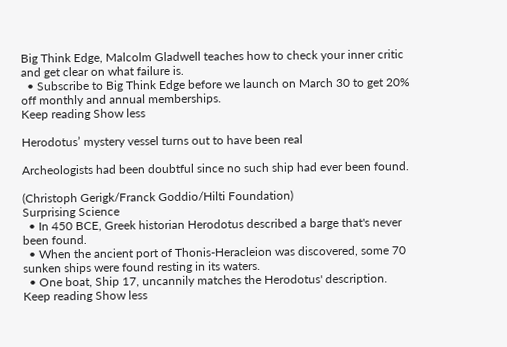Big Think Edge, Malcolm Gladwell teaches how to check your inner critic and get clear on what failure is.
  • Subscribe to Big Think Edge before we launch on March 30 to get 20% off monthly and annual memberships.
Keep reading Show less

Herodotus’ mystery vessel turns out to have been real

Archeologists had been doubtful since no such ship had ever been found.

(Christoph Gerigk/Franck Goddio/Hilti Foundation)
Surprising Science
  • In 450 BCE, Greek historian Herodotus described a barge that's never been found.
  • When the ancient port of Thonis-Heracleion was discovered, some 70 sunken ships were found resting in its waters.
  • One boat, Ship 17, uncannily matches the Herodotus' description.
Keep reading Show less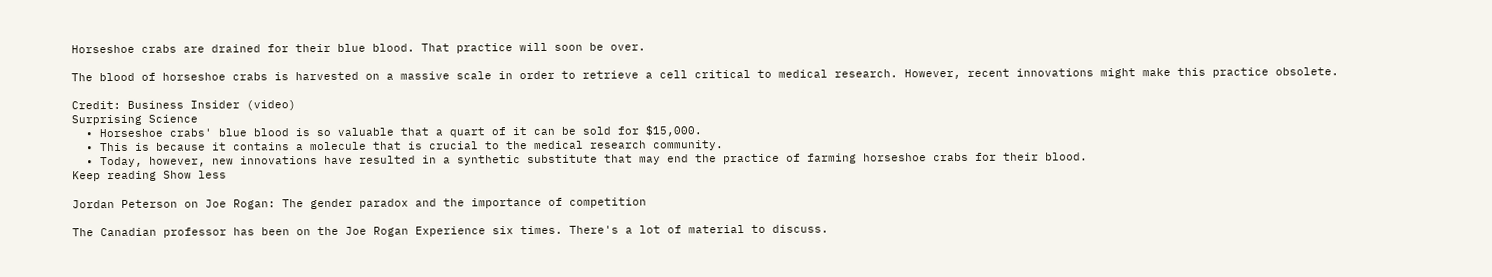Horseshoe crabs are drained for their blue blood. That practice will soon be over.

The blood of horseshoe crabs is harvested on a massive scale in order to retrieve a cell critical to medical research. However, recent innovations might make this practice obsolete.

Credit: Business Insider (video)
Surprising Science
  • Horseshoe crabs' blue blood is so valuable that a quart of it can be sold for $15,000.
  • This is because it contains a molecule that is crucial to the medical research community.
  • Today, however, new innovations have resulted in a synthetic substitute that may end the practice of farming horseshoe crabs for their blood.
Keep reading Show less

Jordan Peterson on Joe Rogan: The gender paradox and the importance of competition

The Canadian professor has been on the Joe Rogan Experience six times. There's a lot of material to discuss.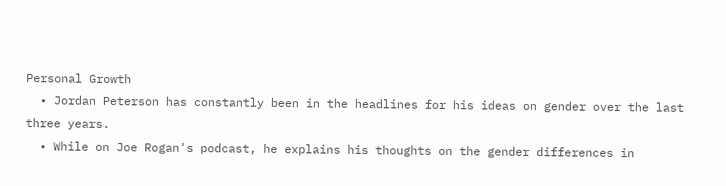Personal Growth
  • Jordan Peterson has constantly been in the headlines for his ideas on gender over the last three years.
  • While on Joe Rogan's podcast, he explains his thoughts on the gender differences in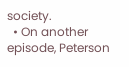society.
  • On another episode, Peterson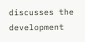discusses the development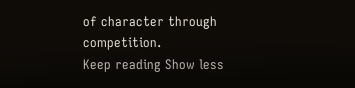of character through competition.
Keep reading Show less